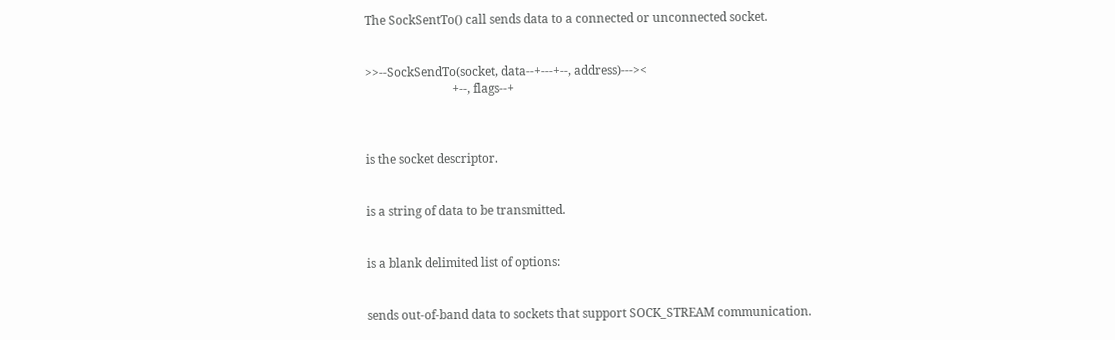The SockSentTo() call sends data to a connected or unconnected socket.


>>--SockSendTo(socket, data--+---+--, address)---><
                             +--, flags--+



is the socket descriptor.


is a string of data to be transmitted.


is a blank delimited list of options:


sends out-of-band data to sockets that support SOCK_STREAM communication.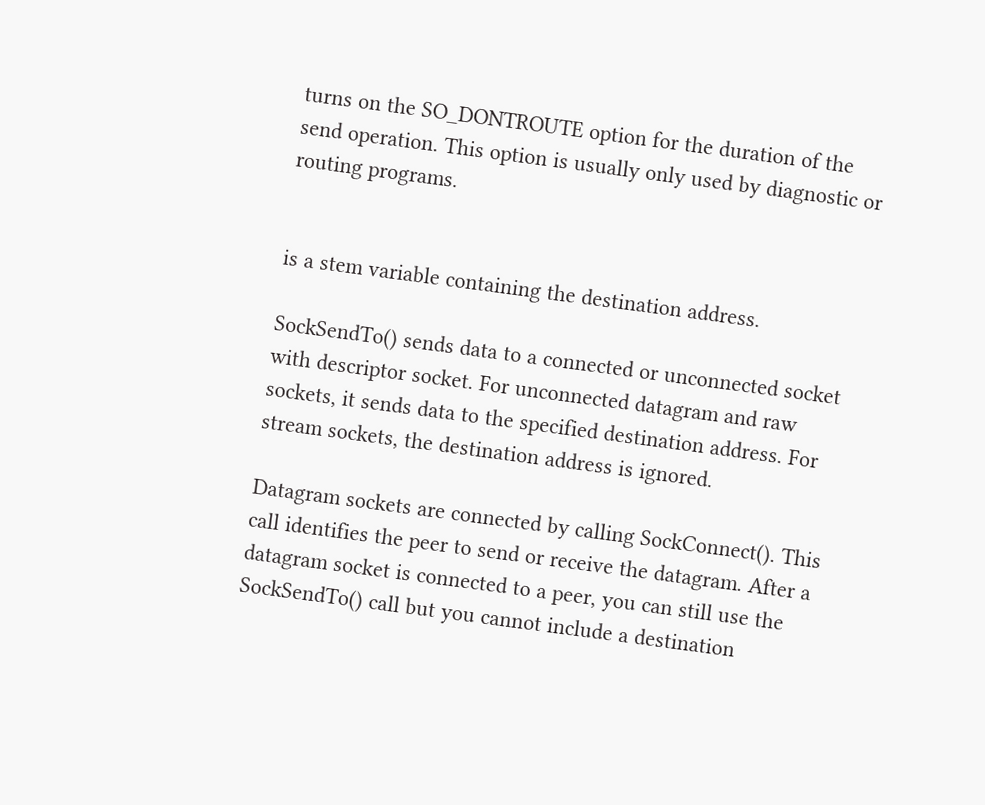turns on the SO_DONTROUTE option for the duration of the send operation. This option is usually only used by diagnostic or routing programs.


is a stem variable containing the destination address.

SockSendTo() sends data to a connected or unconnected socket with descriptor socket. For unconnected datagram and raw sockets, it sends data to the specified destination address. For stream sockets, the destination address is ignored.

Datagram sockets are connected by calling SockConnect(). This call identifies the peer to send or receive the datagram. After a datagram socket is connected to a peer, you can still use the SockSendTo() call but you cannot include a destination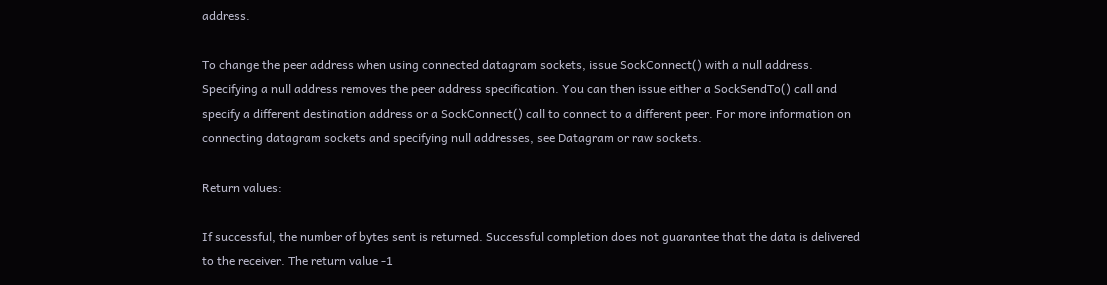address.

To change the peer address when using connected datagram sockets, issue SockConnect() with a null address. Specifying a null address removes the peer address specification. You can then issue either a SockSendTo() call and specify a different destination address or a SockConnect() call to connect to a different peer. For more information on connecting datagram sockets and specifying null addresses, see Datagram or raw sockets.

Return values:

If successful, the number of bytes sent is returned. Successful completion does not guarantee that the data is delivered to the receiver. The return value -1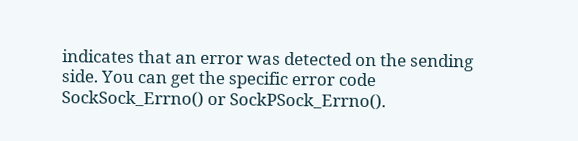indicates that an error was detected on the sending side. You can get the specific error code SockSock_Errno() or SockPSock_Errno().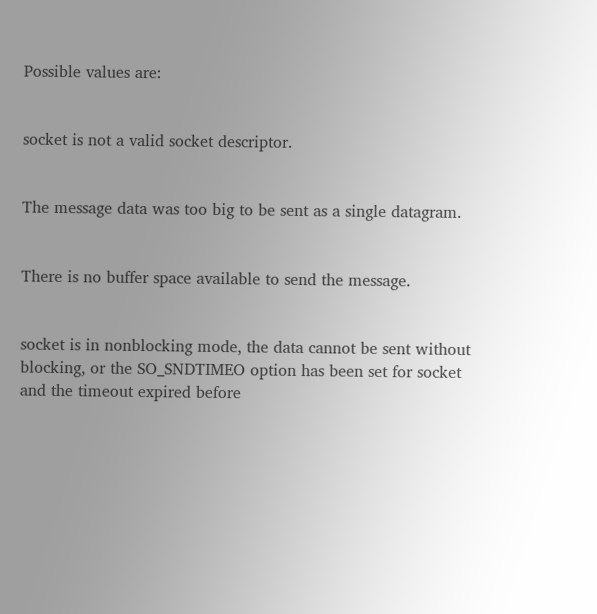Possible values are:


socket is not a valid socket descriptor.


The message data was too big to be sent as a single datagram.


There is no buffer space available to send the message.


socket is in nonblocking mode, the data cannot be sent without blocking, or the SO_SNDTIMEO option has been set for socket and the timeout expired before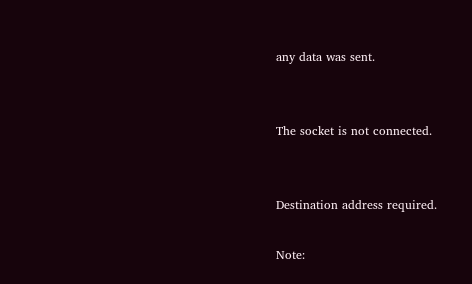any data was sent.


The socket is not connected.


Destination address required.

Note: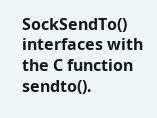SockSendTo() interfaces with the C function sendto().